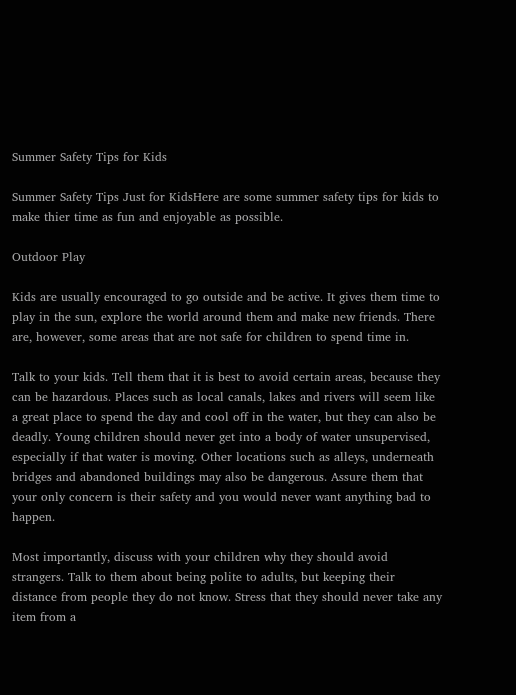Summer Safety Tips for Kids

Summer Safety Tips Just for KidsHere are some summer safety tips for kids to make thier time as fun and enjoyable as possible.

Outdoor Play

Kids are usually encouraged to go outside and be active. It gives them time to play in the sun, explore the world around them and make new friends. There are, however, some areas that are not safe for children to spend time in.

Talk to your kids. Tell them that it is best to avoid certain areas, because they can be hazardous. Places such as local canals, lakes and rivers will seem like a great place to spend the day and cool off in the water, but they can also be deadly. Young children should never get into a body of water unsupervised, especially if that water is moving. Other locations such as alleys, underneath bridges and abandoned buildings may also be dangerous. Assure them that your only concern is their safety and you would never want anything bad to happen.

Most importantly, discuss with your children why they should avoid strangers. Talk to them about being polite to adults, but keeping their distance from people they do not know. Stress that they should never take any item from a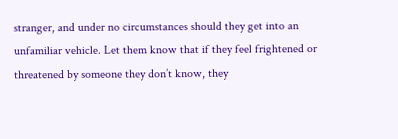stranger, and under no circumstances should they get into an unfamiliar vehicle. Let them know that if they feel frightened or threatened by someone they don’t know, they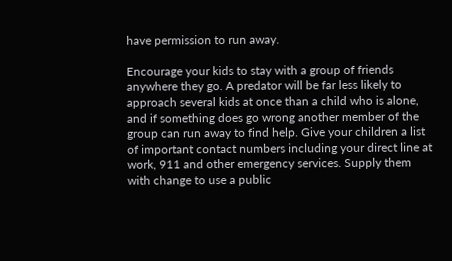have permission to run away.

Encourage your kids to stay with a group of friends anywhere they go. A predator will be far less likely to approach several kids at once than a child who is alone, and if something does go wrong another member of the group can run away to find help. Give your children a list of important contact numbers including your direct line at work, 911 and other emergency services. Supply them with change to use a public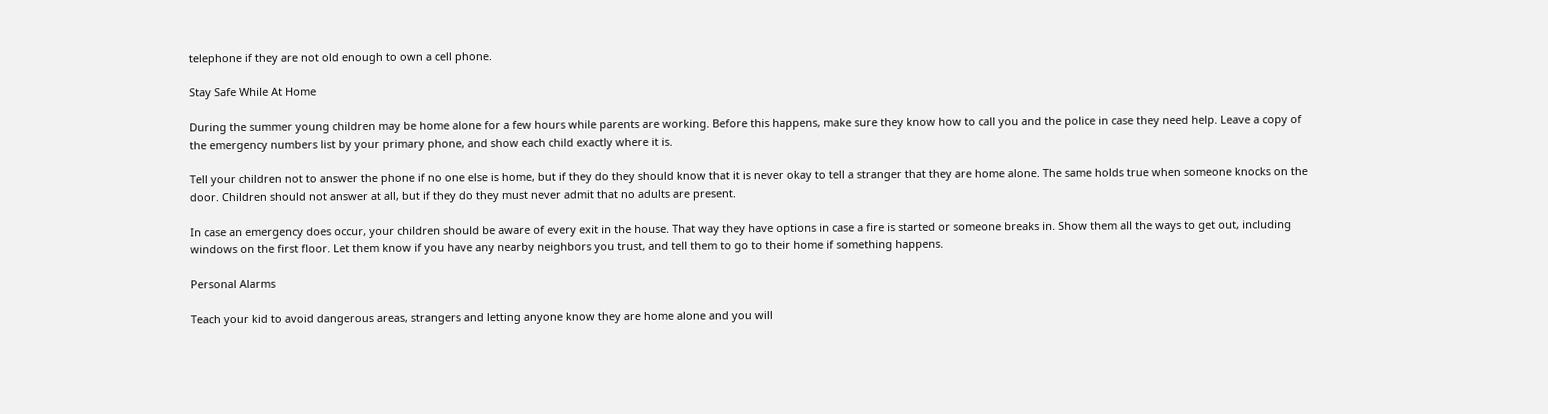telephone if they are not old enough to own a cell phone.

Stay Safe While At Home

During the summer young children may be home alone for a few hours while parents are working. Before this happens, make sure they know how to call you and the police in case they need help. Leave a copy of the emergency numbers list by your primary phone, and show each child exactly where it is.

Tell your children not to answer the phone if no one else is home, but if they do they should know that it is never okay to tell a stranger that they are home alone. The same holds true when someone knocks on the door. Children should not answer at all, but if they do they must never admit that no adults are present.

In case an emergency does occur, your children should be aware of every exit in the house. That way they have options in case a fire is started or someone breaks in. Show them all the ways to get out, including windows on the first floor. Let them know if you have any nearby neighbors you trust, and tell them to go to their home if something happens.

Personal Alarms

Teach your kid to avoid dangerous areas, strangers and letting anyone know they are home alone and you will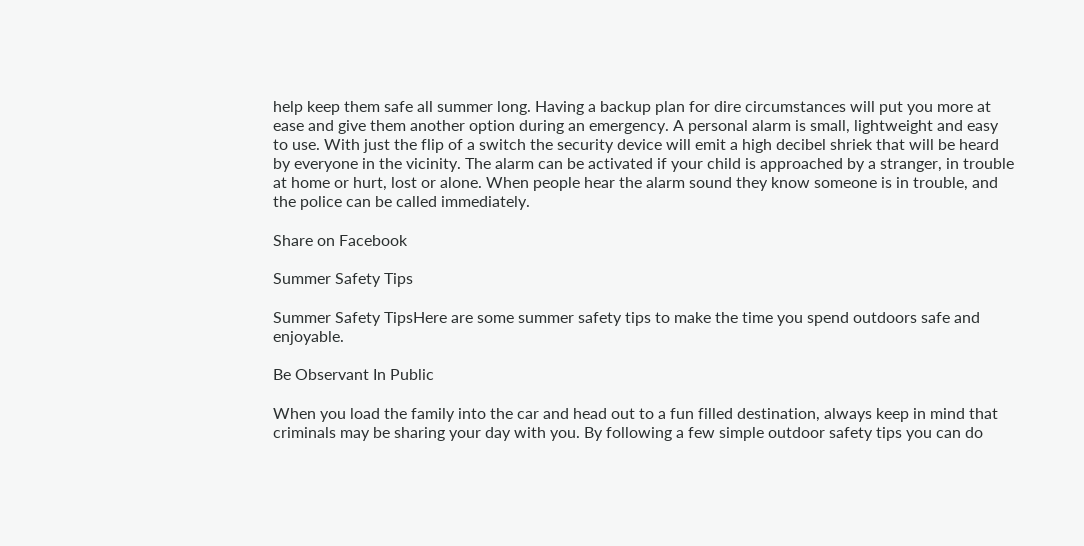help keep them safe all summer long. Having a backup plan for dire circumstances will put you more at ease and give them another option during an emergency. A personal alarm is small, lightweight and easy to use. With just the flip of a switch the security device will emit a high decibel shriek that will be heard by everyone in the vicinity. The alarm can be activated if your child is approached by a stranger, in trouble at home or hurt, lost or alone. When people hear the alarm sound they know someone is in trouble, and the police can be called immediately.

Share on Facebook

Summer Safety Tips

Summer Safety TipsHere are some summer safety tips to make the time you spend outdoors safe and enjoyable.

Be Observant In Public

When you load the family into the car and head out to a fun filled destination, always keep in mind that criminals may be sharing your day with you. By following a few simple outdoor safety tips you can do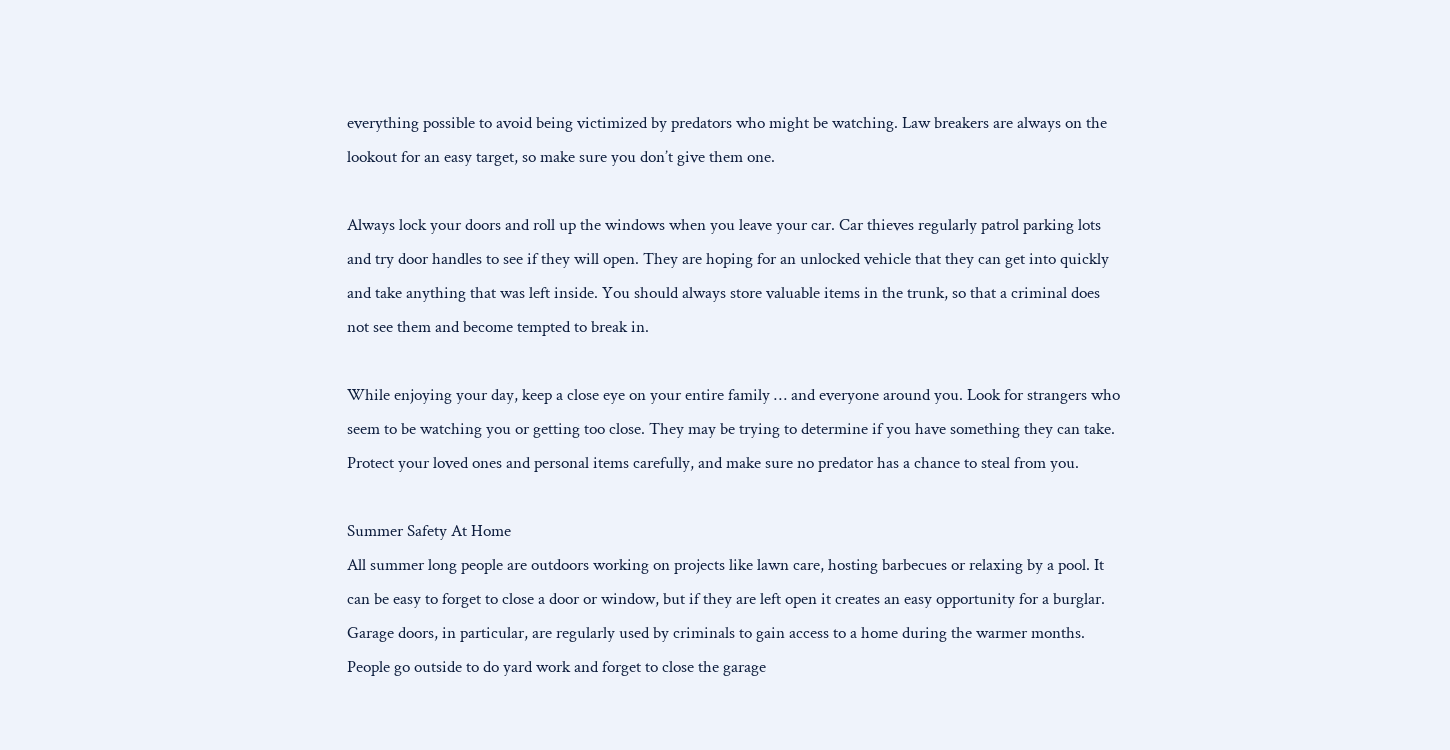everything possible to avoid being victimized by predators who might be watching. Law breakers are always on the lookout for an easy target, so make sure you don’t give them one.

Always lock your doors and roll up the windows when you leave your car. Car thieves regularly patrol parking lots and try door handles to see if they will open. They are hoping for an unlocked vehicle that they can get into quickly and take anything that was left inside. You should always store valuable items in the trunk, so that a criminal does not see them and become tempted to break in.

While enjoying your day, keep a close eye on your entire family … and everyone around you. Look for strangers who seem to be watching you or getting too close. They may be trying to determine if you have something they can take. Protect your loved ones and personal items carefully, and make sure no predator has a chance to steal from you.

Summer Safety At Home
All summer long people are outdoors working on projects like lawn care, hosting barbecues or relaxing by a pool. It can be easy to forget to close a door or window, but if they are left open it creates an easy opportunity for a burglar. Garage doors, in particular, are regularly used by criminals to gain access to a home during the warmer months. People go outside to do yard work and forget to close the garage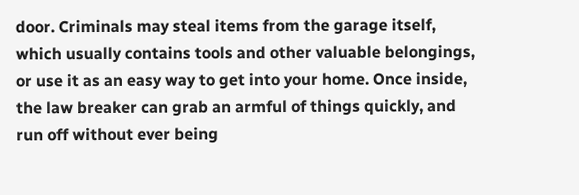door. Criminals may steal items from the garage itself, which usually contains tools and other valuable belongings, or use it as an easy way to get into your home. Once inside, the law breaker can grab an armful of things quickly, and run off without ever being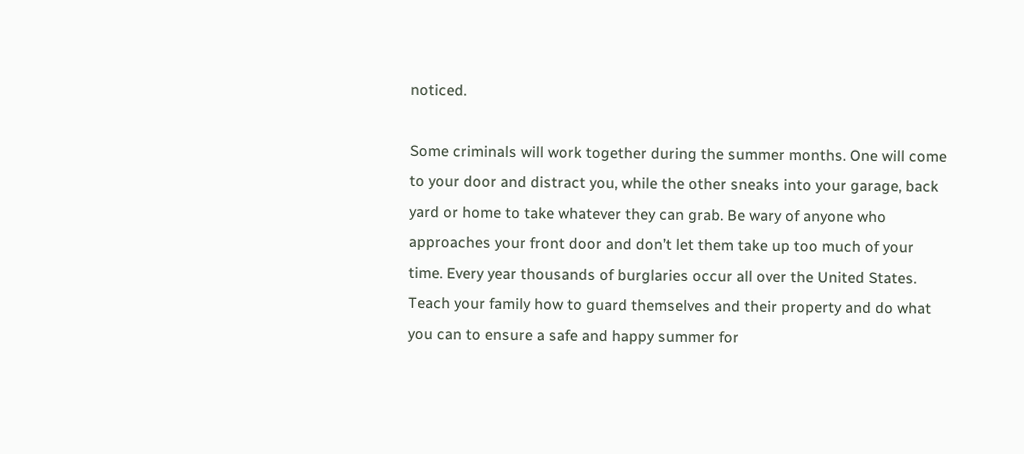noticed.

Some criminals will work together during the summer months. One will come to your door and distract you, while the other sneaks into your garage, back yard or home to take whatever they can grab. Be wary of anyone who approaches your front door and don’t let them take up too much of your time. Every year thousands of burglaries occur all over the United States. Teach your family how to guard themselves and their property and do what you can to ensure a safe and happy summer for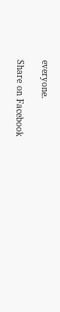everyone.

Share on Facebook